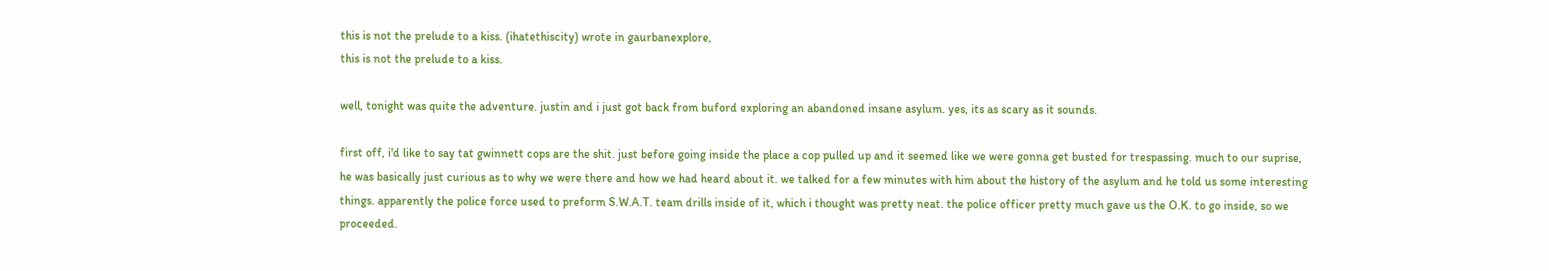this is not the prelude to a kiss. (ihatethiscity) wrote in gaurbanexplore,
this is not the prelude to a kiss.

well, tonight was quite the adventure. justin and i just got back from buford exploring an abandoned insane asylum. yes, its as scary as it sounds.

first off, i'd like to say tat gwinnett cops are the shit. just before going inside the place a cop pulled up and it seemed like we were gonna get busted for trespassing. much to our suprise, he was basically just curious as to why we were there and how we had heard about it. we talked for a few minutes with him about the history of the asylum and he told us some interesting things. apparently the police force used to preform S.W.A.T. team drills inside of it, which i thought was pretty neat. the police officer pretty much gave us the O.K. to go inside, so we proceeded.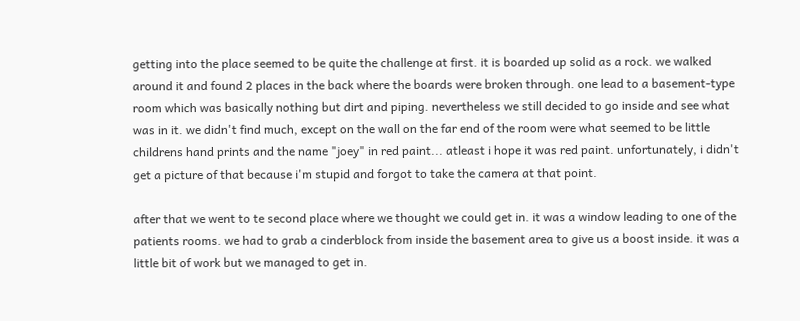getting into the place seemed to be quite the challenge at first. it is boarded up solid as a rock. we walked around it and found 2 places in the back where the boards were broken through. one lead to a basement-type room which was basically nothing but dirt and piping. nevertheless we still decided to go inside and see what was in it. we didn't find much, except on the wall on the far end of the room were what seemed to be little childrens hand prints and the name "joey" in red paint... atleast i hope it was red paint. unfortunately, i didn't get a picture of that because i'm stupid and forgot to take the camera at that point.

after that we went to te second place where we thought we could get in. it was a window leading to one of the patients rooms. we had to grab a cinderblock from inside the basement area to give us a boost inside. it was a little bit of work but we managed to get in.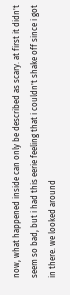now, what happened inside can only be described as scary. at first it didn't seem so bad, but i had this eerie feeling that i couldn't shake off since i got in there. we looked around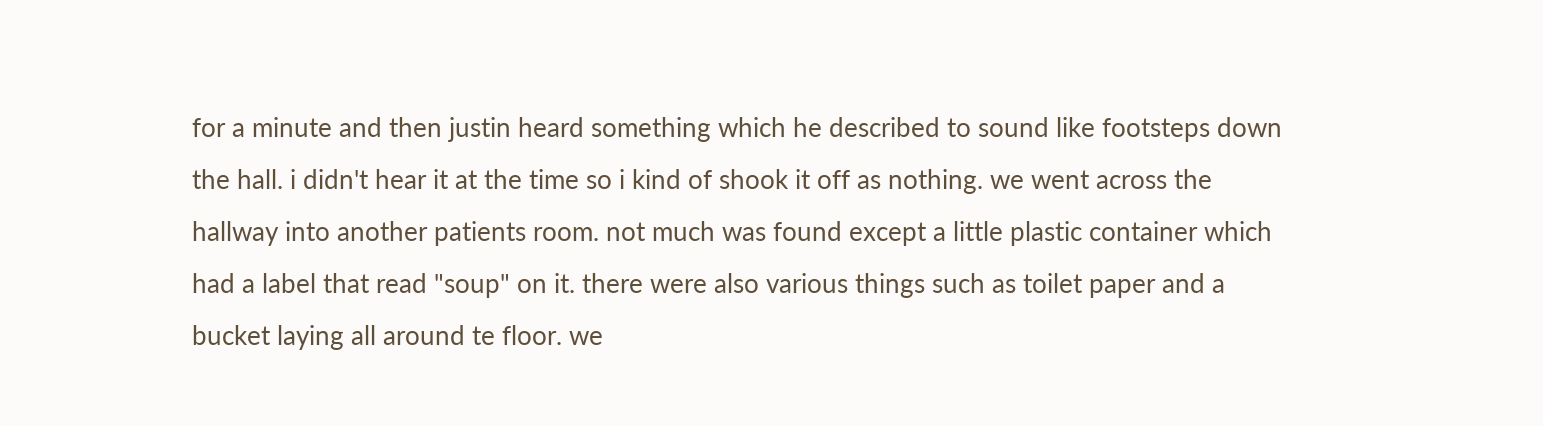for a minute and then justin heard something which he described to sound like footsteps down the hall. i didn't hear it at the time so i kind of shook it off as nothing. we went across the hallway into another patients room. not much was found except a little plastic container which had a label that read "soup" on it. there were also various things such as toilet paper and a bucket laying all around te floor. we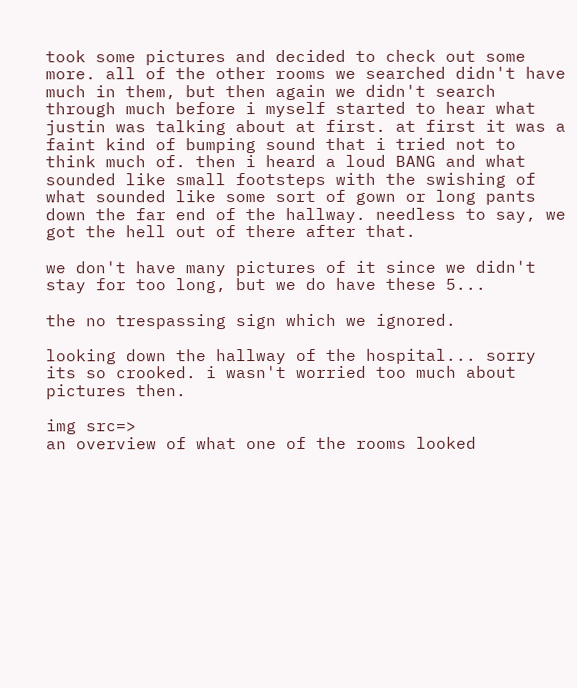took some pictures and decided to check out some more. all of the other rooms we searched didn't have much in them, but then again we didn't search through much before i myself started to hear what justin was talking about at first. at first it was a faint kind of bumping sound that i tried not to think much of. then i heard a loud BANG and what sounded like small footsteps with the swishing of what sounded like some sort of gown or long pants down the far end of the hallway. needless to say, we got the hell out of there after that.

we don't have many pictures of it since we didn't stay for too long, but we do have these 5...

the no trespassing sign which we ignored.

looking down the hallway of the hospital... sorry its so crooked. i wasn't worried too much about pictures then.

img src=>
an overview of what one of the rooms looked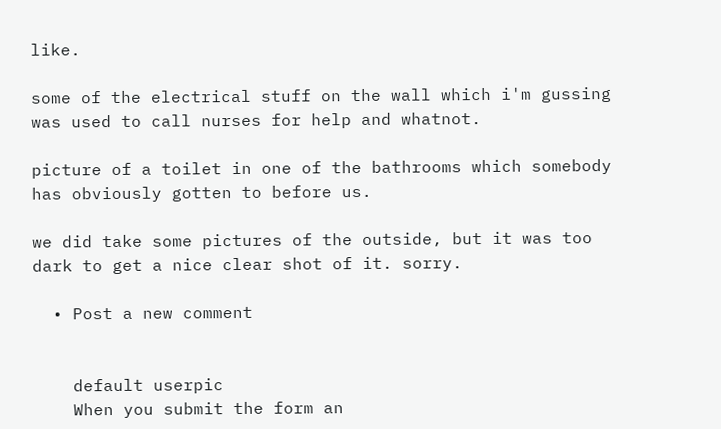like.

some of the electrical stuff on the wall which i'm gussing was used to call nurses for help and whatnot.

picture of a toilet in one of the bathrooms which somebody has obviously gotten to before us.

we did take some pictures of the outside, but it was too dark to get a nice clear shot of it. sorry.

  • Post a new comment


    default userpic
    When you submit the form an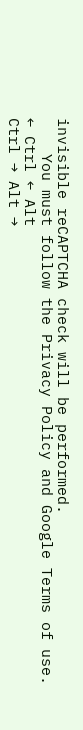invisible reCAPTCHA check will be performed.
    You must follow the Privacy Policy and Google Terms of use.
← Ctrl ← Alt
Ctrl → Alt →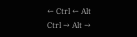← Ctrl ← Alt
Ctrl → Alt →